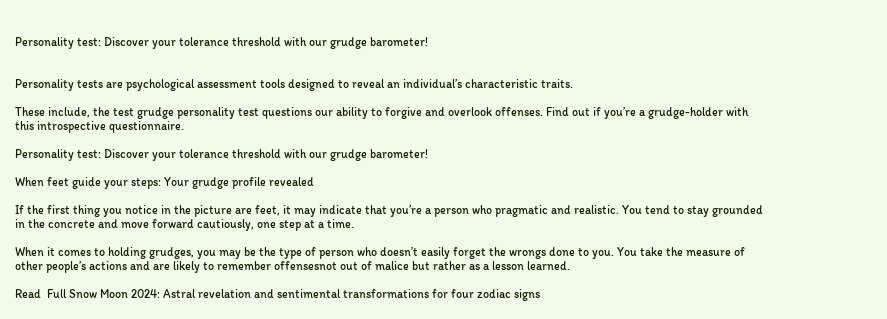Personality test: Discover your tolerance threshold with our grudge barometer!


Personality tests are psychological assessment tools designed to reveal an individual’s characteristic traits.

These include, the test grudge personality test questions our ability to forgive and overlook offenses. Find out if you’re a grudge-holder with this introspective questionnaire.

Personality test: Discover your tolerance threshold with our grudge barometer!

When feet guide your steps: Your grudge profile revealed

If the first thing you notice in the picture are feet, it may indicate that you’re a person who pragmatic and realistic. You tend to stay grounded in the concrete and move forward cautiously, one step at a time.

When it comes to holding grudges, you may be the type of person who doesn’t easily forget the wrongs done to you. You take the measure of other people’s actions and are likely to remember offensesnot out of malice but rather as a lesson learned.

Read  Full Snow Moon 2024: Astral revelation and sentimental transformations for four zodiac signs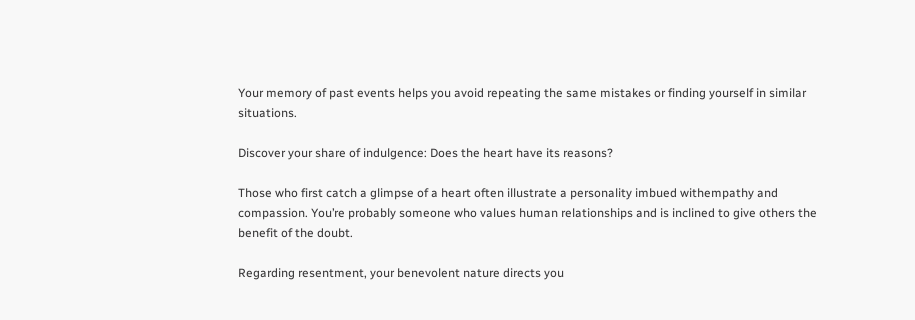Your memory of past events helps you avoid repeating the same mistakes or finding yourself in similar situations.

Discover your share of indulgence: Does the heart have its reasons?

Those who first catch a glimpse of a heart often illustrate a personality imbued withempathy and compassion. You’re probably someone who values human relationships and is inclined to give others the benefit of the doubt.

Regarding resentment, your benevolent nature directs you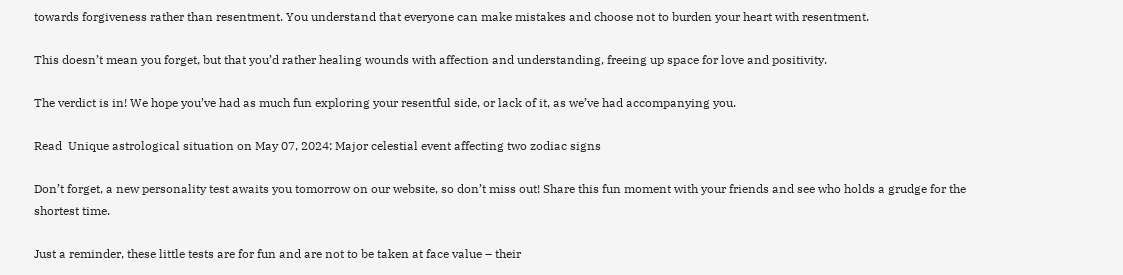towards forgiveness rather than resentment. You understand that everyone can make mistakes and choose not to burden your heart with resentment.

This doesn’t mean you forget, but that you’d rather healing wounds with affection and understanding, freeing up space for love and positivity.

The verdict is in! We hope you’ve had as much fun exploring your resentful side, or lack of it, as we’ve had accompanying you.

Read  Unique astrological situation on May 07, 2024: Major celestial event affecting two zodiac signs

Don’t forget, a new personality test awaits you tomorrow on our website, so don’t miss out! Share this fun moment with your friends and see who holds a grudge for the shortest time.

Just a reminder, these little tests are for fun and are not to be taken at face value – their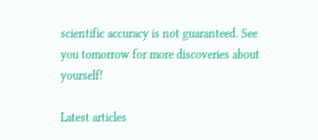scientific accuracy is not guaranteed. See you tomorrow for more discoveries about yourself!

Latest articles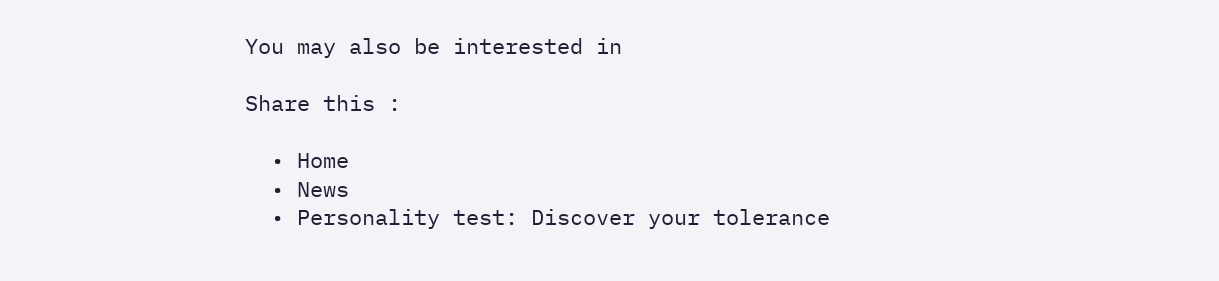You may also be interested in

Share this :

  • Home
  • News
  • Personality test: Discover your tolerance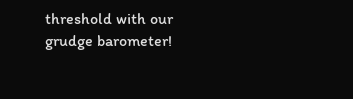threshold with our grudge barometer!